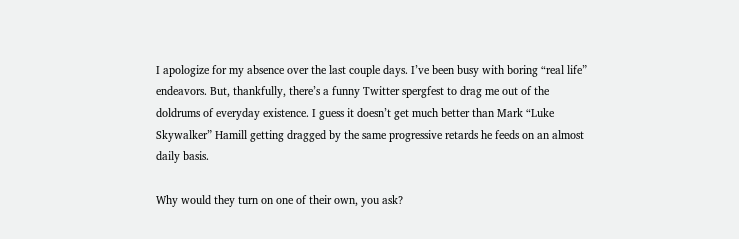I apologize for my absence over the last couple days. I’ve been busy with boring “real life” endeavors. But, thankfully, there’s a funny Twitter spergfest to drag me out of the doldrums of everyday existence. I guess it doesn’t get much better than Mark “Luke Skywalker” Hamill getting dragged by the same progressive retards he feeds on an almost daily basis.

Why would they turn on one of their own, you ask?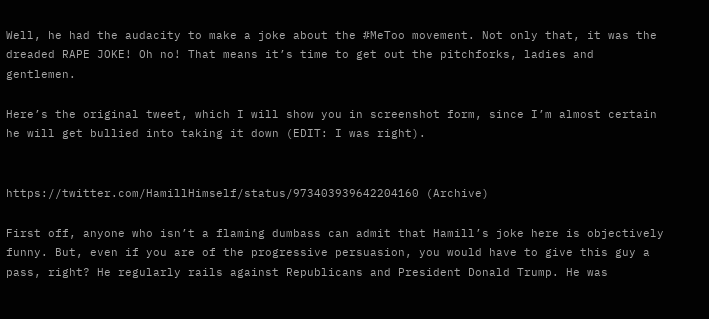Well, he had the audacity to make a joke about the #MeToo movement. Not only that, it was the dreaded RAPE JOKE! Oh no! That means it’s time to get out the pitchforks, ladies and gentlemen.

Here’s the original tweet, which I will show you in screenshot form, since I’m almost certain he will get bullied into taking it down (EDIT: I was right).


https://twitter.com/HamillHimself/status/973403939642204160 (Archive)

First off, anyone who isn’t a flaming dumbass can admit that Hamill’s joke here is objectively funny. But, even if you are of the progressive persuasion, you would have to give this guy a pass, right? He regularly rails against Republicans and President Donald Trump. He was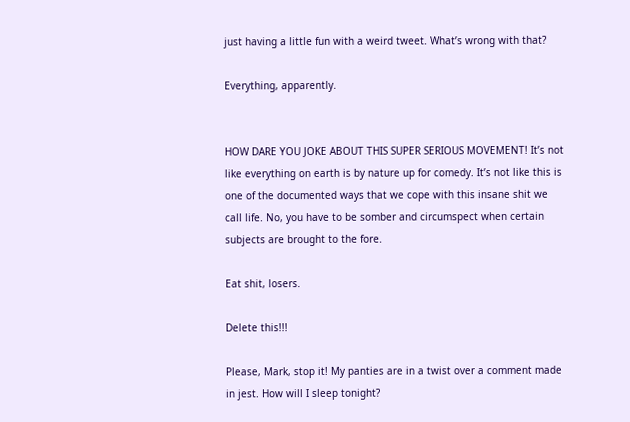just having a little fun with a weird tweet. What’s wrong with that?

Everything, apparently.


HOW DARE YOU JOKE ABOUT THIS SUPER SERIOUS MOVEMENT! It’s not like everything on earth is by nature up for comedy. It’s not like this is one of the documented ways that we cope with this insane shit we call life. No, you have to be somber and circumspect when certain subjects are brought to the fore.

Eat shit, losers.

Delete this!!!

Please, Mark, stop it! My panties are in a twist over a comment made in jest. How will I sleep tonight?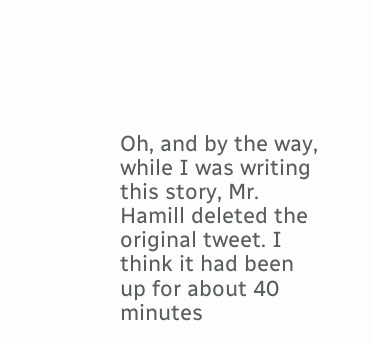Oh, and by the way, while I was writing this story, Mr. Hamill deleted the original tweet. I think it had been up for about 40 minutes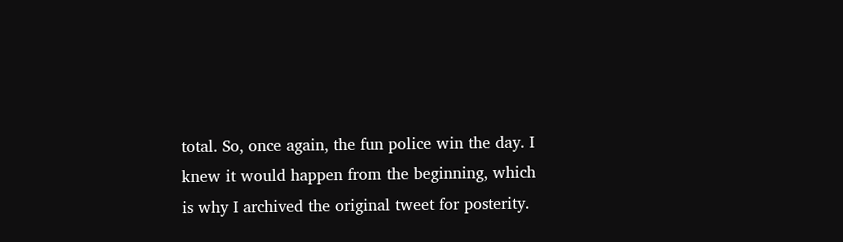total. So, once again, the fun police win the day. I knew it would happen from the beginning, which is why I archived the original tweet for posterity.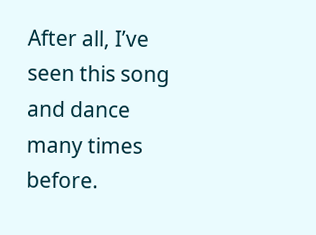After all, I’ve seen this song and dance many times before.